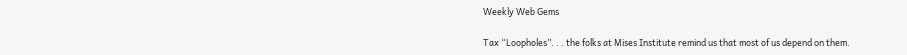Weekly Web Gems

Tax “Loopholes”. . . the folks at Mises Institute remind us that most of us depend on them.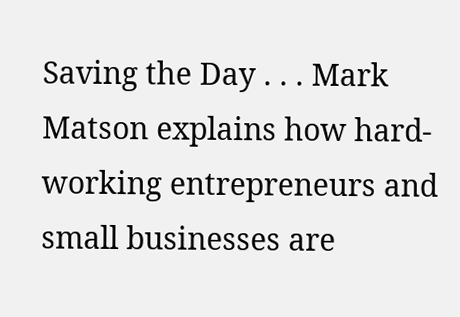Saving the Day . . . Mark Matson explains how hard-working entrepreneurs and small businesses are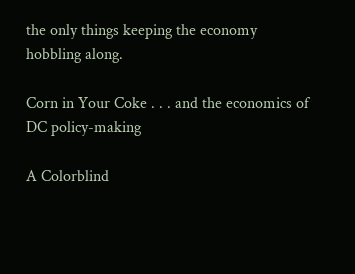the only things keeping the economy hobbling along.

Corn in Your Coke . . . and the economics of DC policy-making

A Colorblind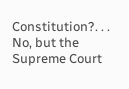Constitution?. . . No, but the Supreme Court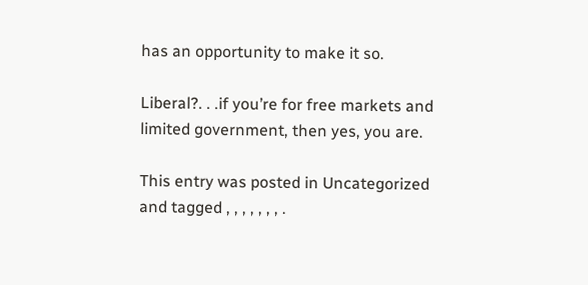has an opportunity to make it so.

Liberal?. . .if you’re for free markets and limited government, then yes, you are.

This entry was posted in Uncategorized and tagged , , , , , , , .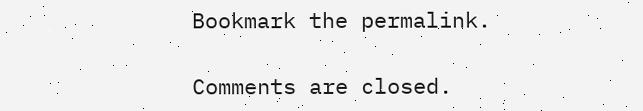Bookmark the permalink.

Comments are closed.